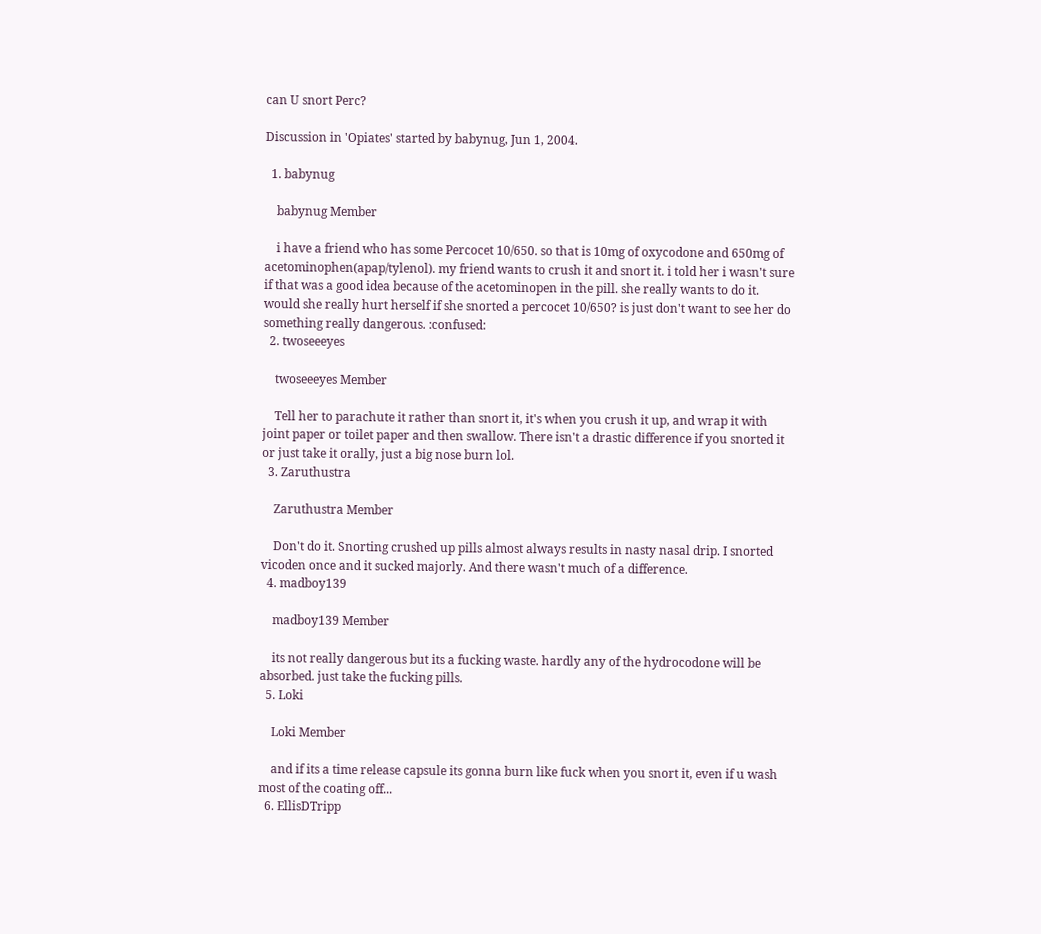can U snort Perc?

Discussion in 'Opiates' started by babynug, Jun 1, 2004.

  1. babynug

    babynug Member

    i have a friend who has some Percocet 10/650. so that is 10mg of oxycodone and 650mg of acetominophen(apap/tylenol). my friend wants to crush it and snort it. i told her i wasn't sure if that was a good idea because of the acetominopen in the pill. she really wants to do it. would she really hurt herself if she snorted a percocet 10/650? is just don't want to see her do something really dangerous. :confused:
  2. twoseeeyes

    twoseeeyes Member

    Tell her to parachute it rather than snort it, it's when you crush it up, and wrap it with joint paper or toilet paper and then swallow. There isn't a drastic difference if you snorted it or just take it orally, just a big nose burn lol.
  3. Zaruthustra

    Zaruthustra Member

    Don't do it. Snorting crushed up pills almost always results in nasty nasal drip. I snorted vicoden once and it sucked majorly. And there wasn't much of a difference.
  4. madboy139

    madboy139 Member

    its not really dangerous but its a fucking waste. hardly any of the hydrocodone will be absorbed. just take the fucking pills.
  5. Loki

    Loki Member

    and if its a time release capsule its gonna burn like fuck when you snort it, even if u wash most of the coating off...
  6. EllisDTripp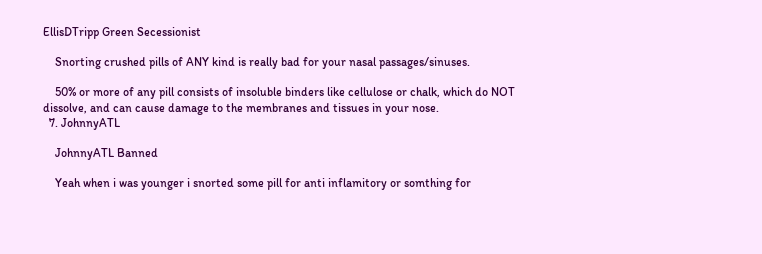EllisDTripp Green Secessionist

    Snorting crushed pills of ANY kind is really bad for your nasal passages/sinuses.

    50% or more of any pill consists of insoluble binders like cellulose or chalk, which do NOT dissolve, and can cause damage to the membranes and tissues in your nose.
  7. JohnnyATL

    JohnnyATL Banned

    Yeah when i was younger i snorted some pill for anti inflamitory or somthing for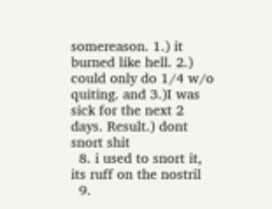somereason. 1.) it burned like hell. 2.) could only do 1/4 w/o quiting. and 3.)I was sick for the next 2 days. Result.) dont snort shit
  8. i used to snort it, its ruff on the nostril
  9.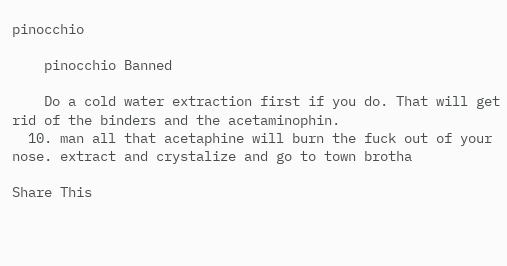pinocchio

    pinocchio Banned

    Do a cold water extraction first if you do. That will get rid of the binders and the acetaminophin.
  10. man all that acetaphine will burn the fuck out of your nose. extract and crystalize and go to town brotha

Share This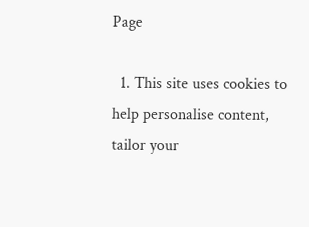Page

  1. This site uses cookies to help personalise content, tailor your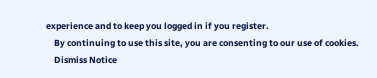experience and to keep you logged in if you register.
    By continuing to use this site, you are consenting to our use of cookies.
    Dismiss Notice